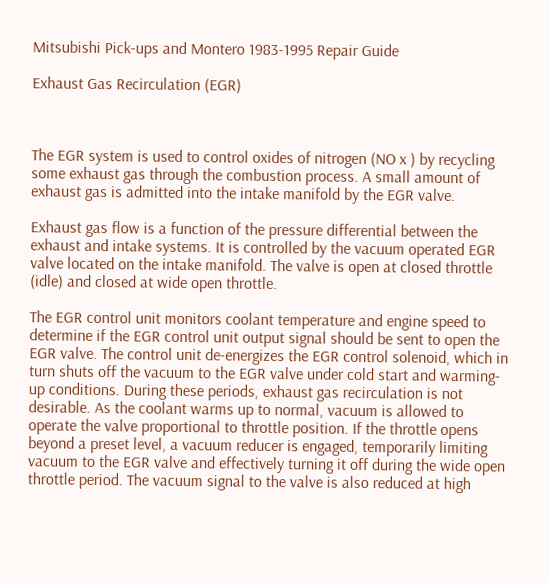Mitsubishi Pick-ups and Montero 1983-1995 Repair Guide

Exhaust Gas Recirculation (EGR)



The EGR system is used to control oxides of nitrogen (NO x ) by recycling some exhaust gas through the combustion process. A small amount of exhaust gas is admitted into the intake manifold by the EGR valve.

Exhaust gas flow is a function of the pressure differential between the exhaust and intake systems. It is controlled by the vacuum operated EGR valve located on the intake manifold. The valve is open at closed throttle (idle) and closed at wide open throttle.

The EGR control unit monitors coolant temperature and engine speed to determine if the EGR control unit output signal should be sent to open the EGR valve. The control unit de-energizes the EGR control solenoid, which in turn shuts off the vacuum to the EGR valve under cold start and warming-up conditions. During these periods, exhaust gas recirculation is not desirable. As the coolant warms up to normal, vacuum is allowed to operate the valve proportional to throttle position. If the throttle opens beyond a preset level, a vacuum reducer is engaged, temporarily limiting vacuum to the EGR valve and effectively turning it off during the wide open throttle period. The vacuum signal to the valve is also reduced at high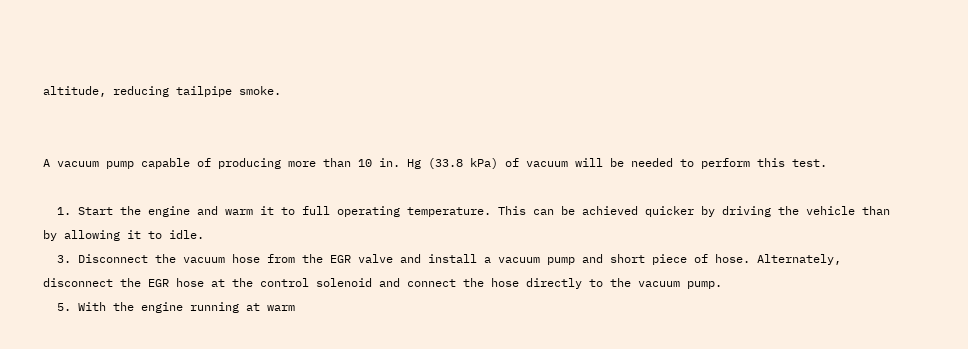altitude, reducing tailpipe smoke.


A vacuum pump capable of producing more than 10 in. Hg (33.8 kPa) of vacuum will be needed to perform this test.

  1. Start the engine and warm it to full operating temperature. This can be achieved quicker by driving the vehicle than by allowing it to idle.
  3. Disconnect the vacuum hose from the EGR valve and install a vacuum pump and short piece of hose. Alternately, disconnect the EGR hose at the control solenoid and connect the hose directly to the vacuum pump.
  5. With the engine running at warm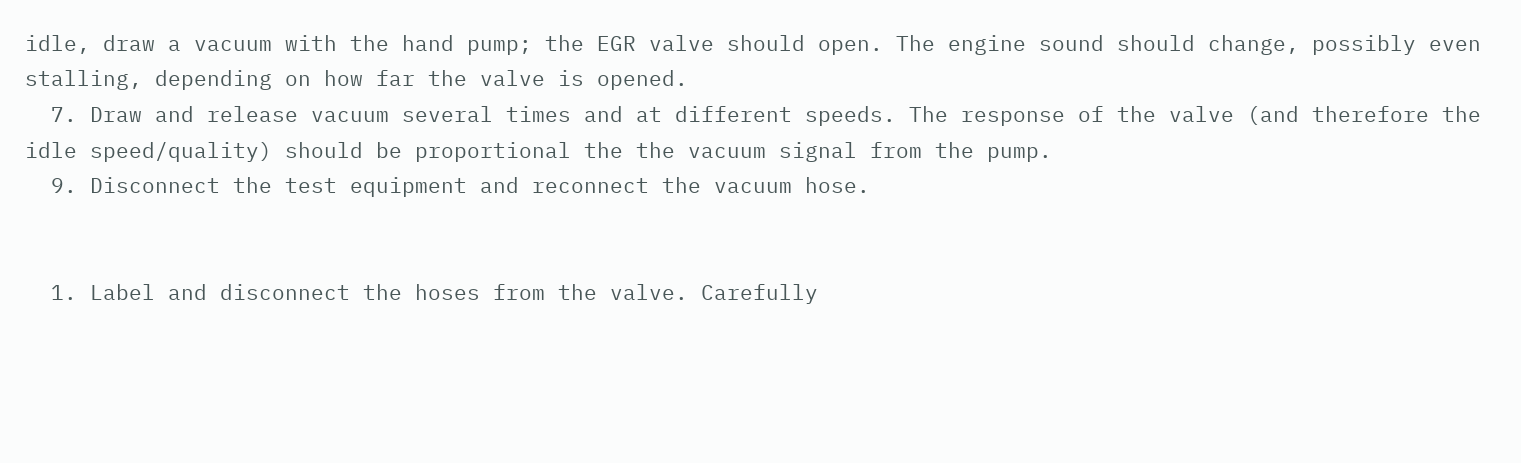idle, draw a vacuum with the hand pump; the EGR valve should open. The engine sound should change, possibly even stalling, depending on how far the valve is opened.
  7. Draw and release vacuum several times and at different speeds. The response of the valve (and therefore the idle speed/quality) should be proportional the the vacuum signal from the pump.
  9. Disconnect the test equipment and reconnect the vacuum hose.


  1. Label and disconnect the hoses from the valve. Carefully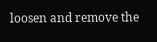loosen and remove the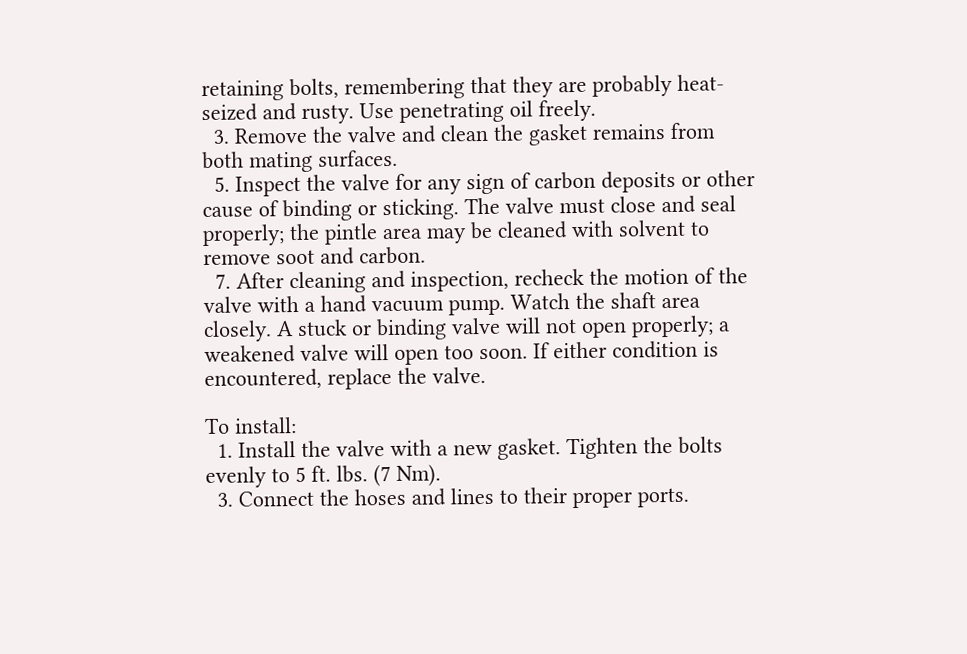retaining bolts, remembering that they are probably heat-seized and rusty. Use penetrating oil freely.
  3. Remove the valve and clean the gasket remains from both mating surfaces.
  5. Inspect the valve for any sign of carbon deposits or other cause of binding or sticking. The valve must close and seal properly; the pintle area may be cleaned with solvent to remove soot and carbon.
  7. After cleaning and inspection, recheck the motion of the valve with a hand vacuum pump. Watch the shaft area closely. A stuck or binding valve will not open properly; a weakened valve will open too soon. If either condition is encountered, replace the valve.

To install:
  1. Install the valve with a new gasket. Tighten the bolts evenly to 5 ft. lbs. (7 Nm).
  3. Connect the hoses and lines to their proper ports.